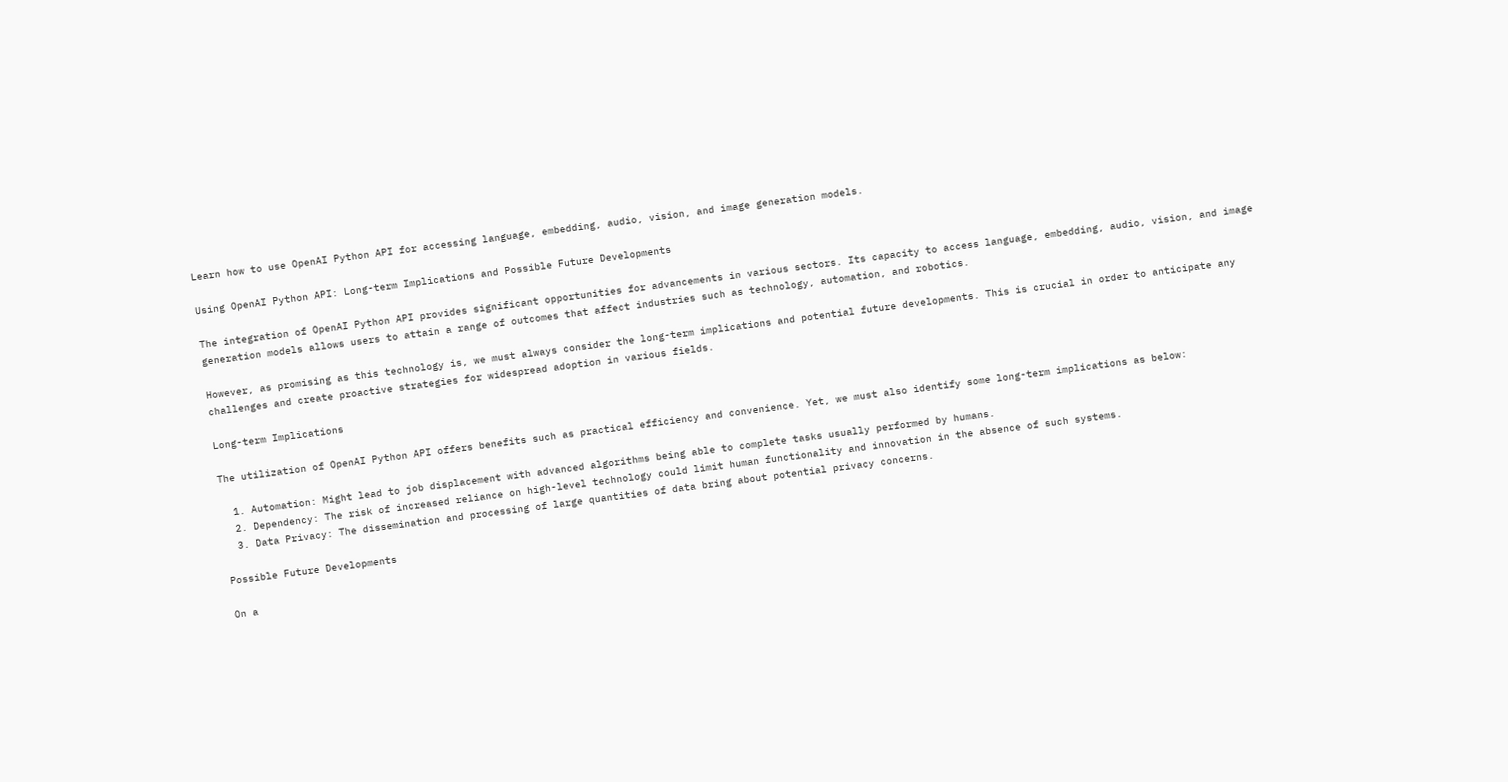Learn how to use OpenAI Python API for accessing language, embedding, audio, vision, and image generation models.

Using OpenAI Python API: Long-term Implications and Possible Future Developments

The integration of OpenAI Python API provides significant opportunities for advancements in various sectors. Its capacity to access language, embedding, audio, vision, and image generation models allows users to attain a range of outcomes that affect industries such as technology, automation, and robotics.

However, as promising as this technology is, we must always consider the long-term implications and potential future developments. This is crucial in order to anticipate any challenges and create proactive strategies for widespread adoption in various fields.

Long-term Implications

The utilization of OpenAI Python API offers benefits such as practical efficiency and convenience. Yet, we must also identify some long-term implications as below:

  1. Automation: Might lead to job displacement with advanced algorithms being able to complete tasks usually performed by humans.
  2. Dependency: The risk of increased reliance on high-level technology could limit human functionality and innovation in the absence of such systems.
  3. Data Privacy: The dissemination and processing of large quantities of data bring about potential privacy concerns.

Possible Future Developments

On a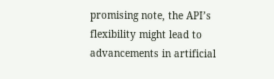promising note, the API’s flexibility might lead to advancements in artificial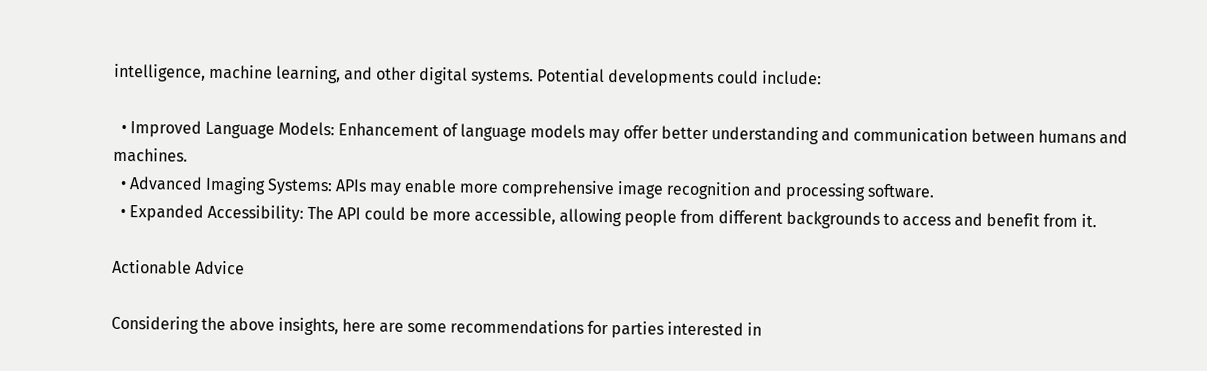intelligence, machine learning, and other digital systems. Potential developments could include:

  • Improved Language Models: Enhancement of language models may offer better understanding and communication between humans and machines.
  • Advanced Imaging Systems: APIs may enable more comprehensive image recognition and processing software.
  • Expanded Accessibility: The API could be more accessible, allowing people from different backgrounds to access and benefit from it.

Actionable Advice

Considering the above insights, here are some recommendations for parties interested in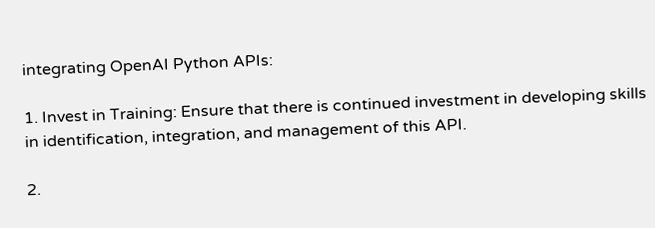integrating OpenAI Python APIs:

1. Invest in Training: Ensure that there is continued investment in developing skills in identification, integration, and management of this API.

2.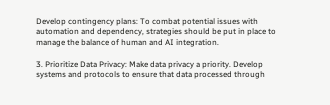Develop contingency plans: To combat potential issues with automation and dependency, strategies should be put in place to manage the balance of human and AI integration.

3. Prioritize Data Privacy: Make data privacy a priority. Develop systems and protocols to ensure that data processed through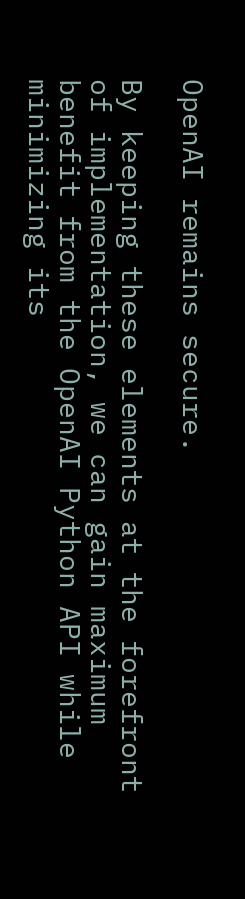OpenAI remains secure.

By keeping these elements at the forefront of implementation, we can gain maximum benefit from the OpenAI Python API while minimizing its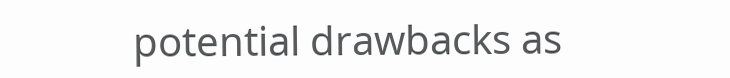potential drawbacks as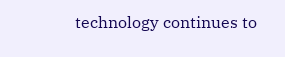technology continues to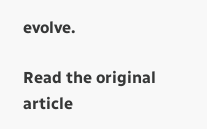evolve.

Read the original article